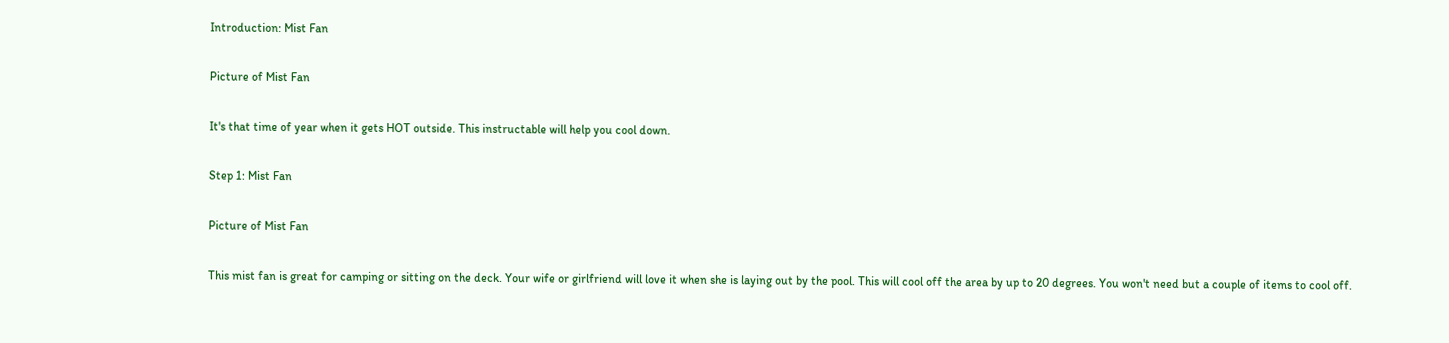Introduction: Mist Fan

Picture of Mist Fan

It's that time of year when it gets HOT outside. This instructable will help you cool down.

Step 1: Mist Fan

Picture of Mist Fan

This mist fan is great for camping or sitting on the deck. Your wife or girlfriend will love it when she is laying out by the pool. This will cool off the area by up to 20 degrees. You won't need but a couple of items to cool off.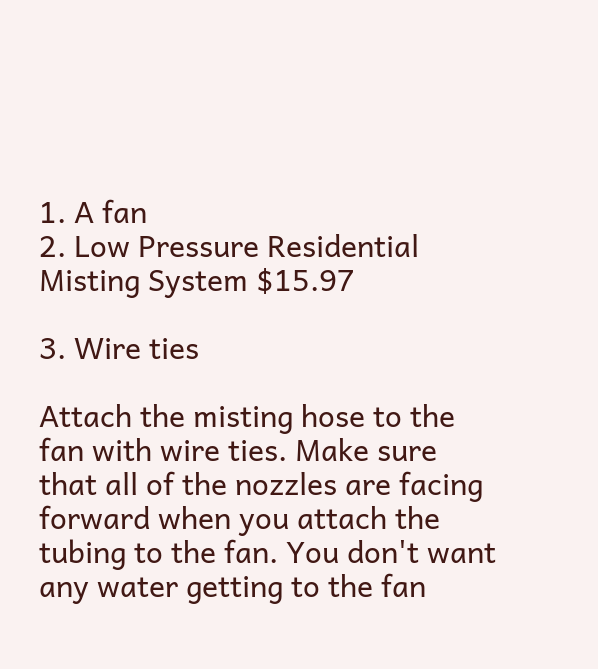1. A fan
2. Low Pressure Residential Misting System $15.97

3. Wire ties

Attach the misting hose to the fan with wire ties. Make sure that all of the nozzles are facing forward when you attach the tubing to the fan. You don't want any water getting to the fan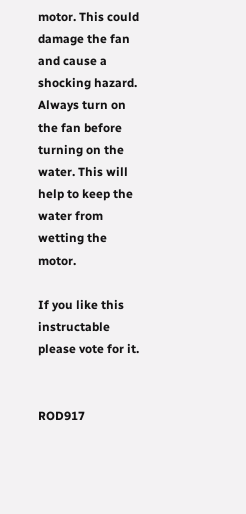motor. This could damage the fan and cause a shocking hazard. Always turn on the fan before turning on the water. This will help to keep the water from wetting the motor.

If you like this instructable please vote for it.


ROD917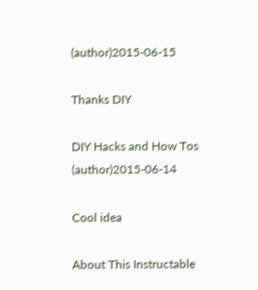(author)2015-06-15

Thanks DIY

DIY Hacks and How Tos (author)2015-06-14

Cool idea

About This Instructable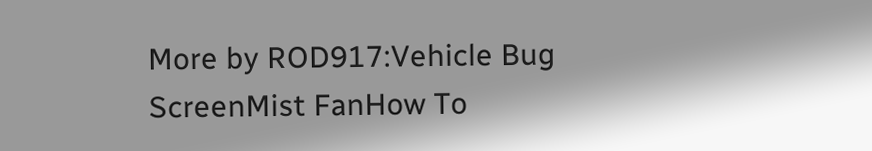More by ROD917:Vehicle Bug ScreenMist FanHow To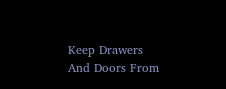Keep Drawers And Doors From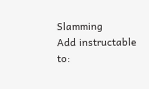Slamming
Add instructable to: